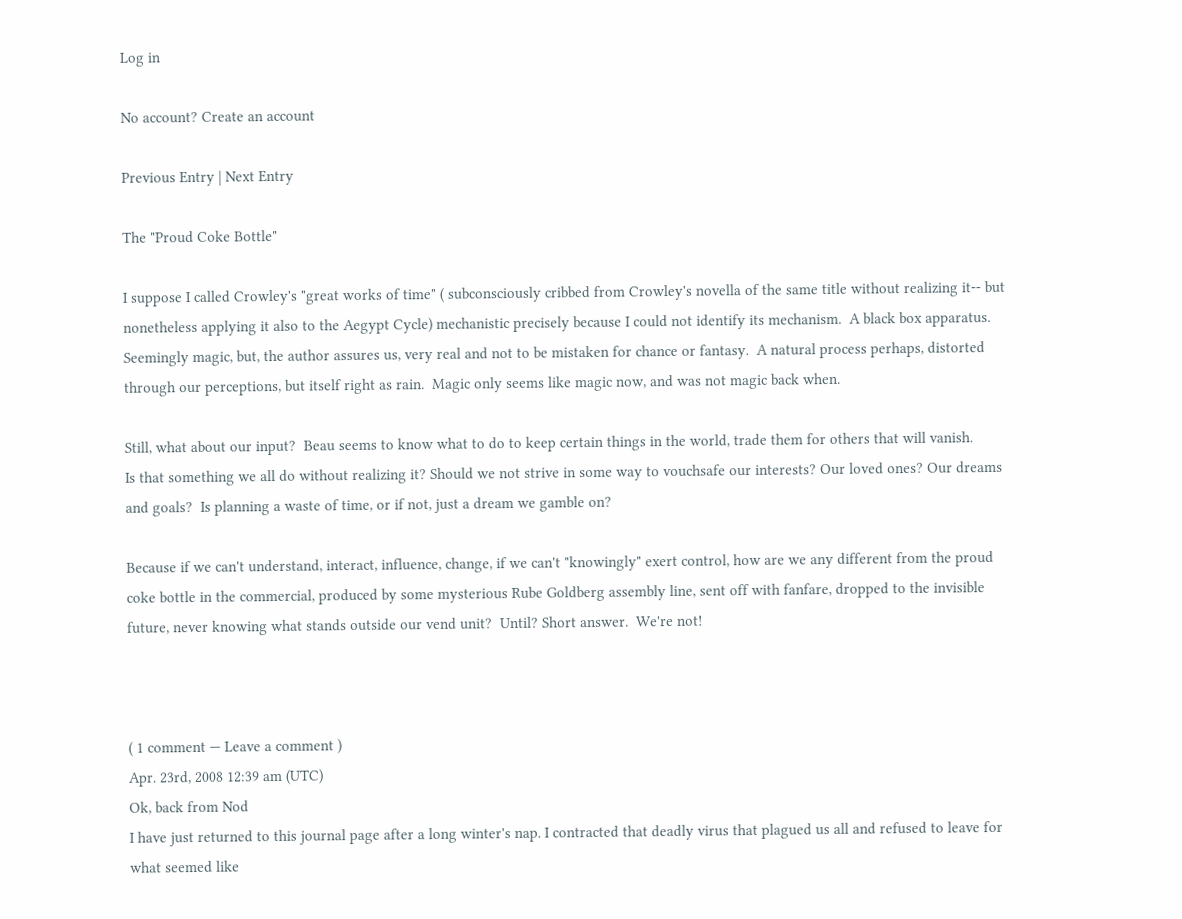Log in

No account? Create an account

Previous Entry | Next Entry

The "Proud Coke Bottle"

I suppose I called Crowley's "great works of time" ( subconsciously cribbed from Crowley's novella of the same title without realizing it-- but nonetheless applying it also to the Aegypt Cycle) mechanistic precisely because I could not identify its mechanism.  A black box apparatus.  Seemingly magic, but, the author assures us, very real and not to be mistaken for chance or fantasy.  A natural process perhaps, distorted through our perceptions, but itself right as rain.  Magic only seems like magic now, and was not magic back when.

Still, what about our input?  Beau seems to know what to do to keep certain things in the world, trade them for others that will vanish.
Is that something we all do without realizing it? Should we not strive in some way to vouchsafe our interests? Our loved ones? Our dreams and goals?  Is planning a waste of time, or if not, just a dream we gamble on?

Because if we can't understand, interact, influence, change, if we can't "knowingly" exert control, how are we any different from the proud coke bottle in the commercial, produced by some mysterious Rube Goldberg assembly line, sent off with fanfare, dropped to the invisible future, never knowing what stands outside our vend unit?  Until? Short answer.  We're not!



( 1 comment — Leave a comment )
Apr. 23rd, 2008 12:39 am (UTC)
Ok, back from Nod
I have just returned to this journal page after a long winter's nap. I contracted that deadly virus that plagued us all and refused to leave for what seemed like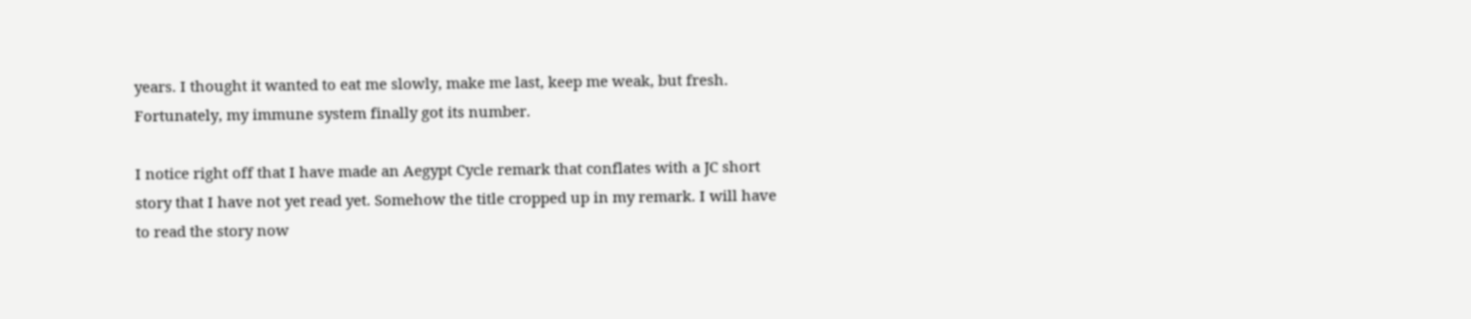years. I thought it wanted to eat me slowly, make me last, keep me weak, but fresh. Fortunately, my immune system finally got its number.

I notice right off that I have made an Aegypt Cycle remark that conflates with a JC short story that I have not yet read yet. Somehow the title cropped up in my remark. I will have to read the story now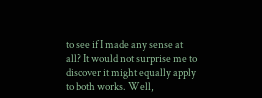to see if I made any sense at all? It would not surprise me to discover it might equally apply to both works. Well,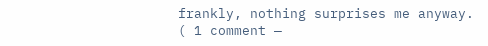frankly, nothing surprises me anyway.
( 1 comment —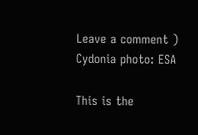Leave a comment )
Cydonia photo: ESA

This is the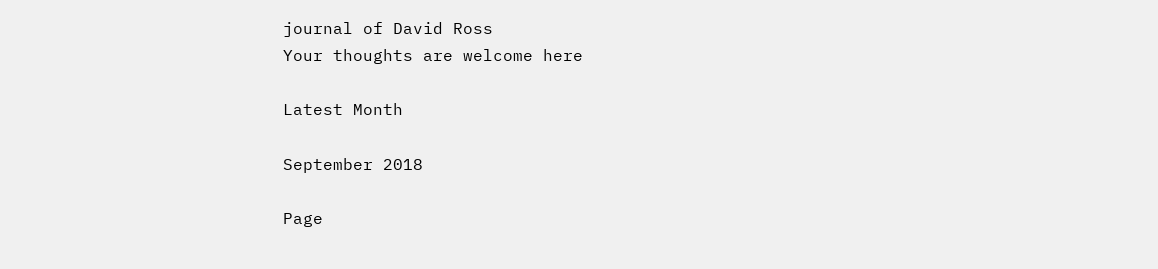journal of David Ross
Your thoughts are welcome here

Latest Month

September 2018

Page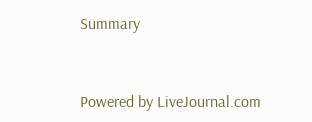Summary


Powered by LiveJournal.com